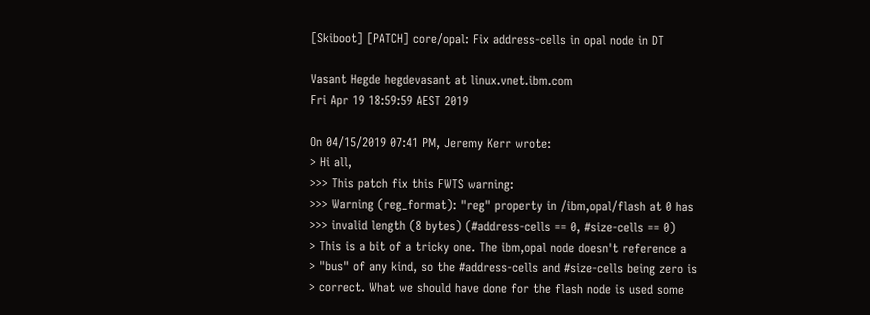[Skiboot] [PATCH] core/opal: Fix address-cells in opal node in DT

Vasant Hegde hegdevasant at linux.vnet.ibm.com
Fri Apr 19 18:59:59 AEST 2019

On 04/15/2019 07:41 PM, Jeremy Kerr wrote:
> Hi all,
>>> This patch fix this FWTS warning:
>>> Warning (reg_format): "reg" property in /ibm,opal/flash at 0 has
>>> invalid length (8 bytes) (#address-cells == 0, #size-cells == 0)
> This is a bit of a tricky one. The ibm,opal node doesn't reference a
> "bus" of any kind, so the #address-cells and #size-cells being zero is
> correct. What we should have done for the flash node is used some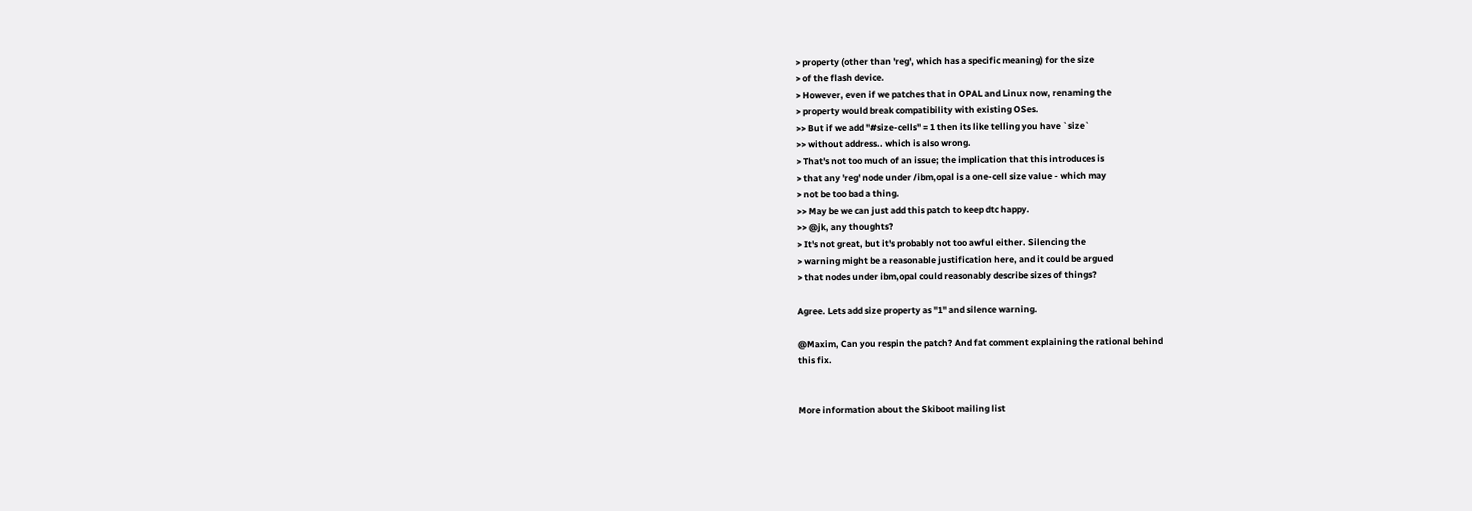> property (other than 'reg', which has a specific meaning) for the size
> of the flash device.
> However, even if we patches that in OPAL and Linux now, renaming the
> property would break compatibility with existing OSes.
>> But if we add "#size-cells" = 1 then its like telling you have `size`
>> without address.. which is also wrong.
> That's not too much of an issue; the implication that this introduces is
> that any 'reg' node under /ibm,opal is a one-cell size value - which may
> not be too bad a thing.
>> May be we can just add this patch to keep dtc happy.
>> @jk, any thoughts?
> It's not great, but it's probably not too awful either. Silencing the
> warning might be a reasonable justification here, and it could be argued
> that nodes under ibm,opal could reasonably describe sizes of things?

Agree. Lets add size property as "1" and silence warning.

@Maxim, Can you respin the patch? And fat comment explaining the rational behind
this fix.


More information about the Skiboot mailing list